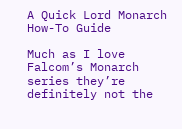A Quick Lord Monarch How-To Guide

Much as I love Falcom’s Monarch series they’re definitely not the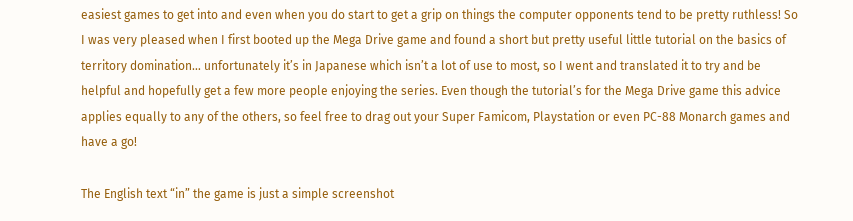easiest games to get into and even when you do start to get a grip on things the computer opponents tend to be pretty ruthless! So I was very pleased when I first booted up the Mega Drive game and found a short but pretty useful little tutorial on the basics of territory domination… unfortunately it’s in Japanese which isn’t a lot of use to most, so I went and translated it to try and be helpful and hopefully get a few more people enjoying the series. Even though the tutorial’s for the Mega Drive game this advice applies equally to any of the others, so feel free to drag out your Super Famicom, Playstation or even PC-88 Monarch games and have a go!

The English text “in” the game is just a simple screenshot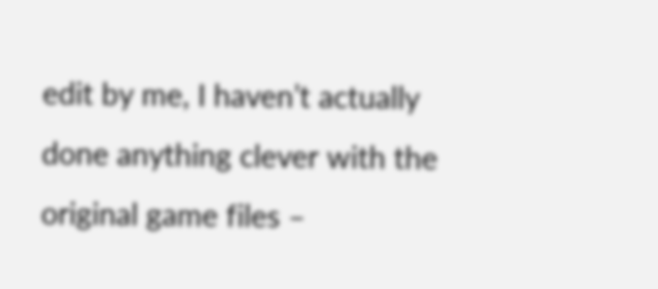edit by me, I haven’t actually done anything clever with the original game files –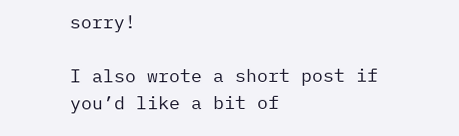sorry!

I also wrote a short post if you’d like a bit of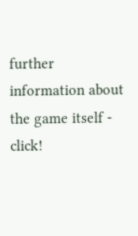further information about the game itself - click!